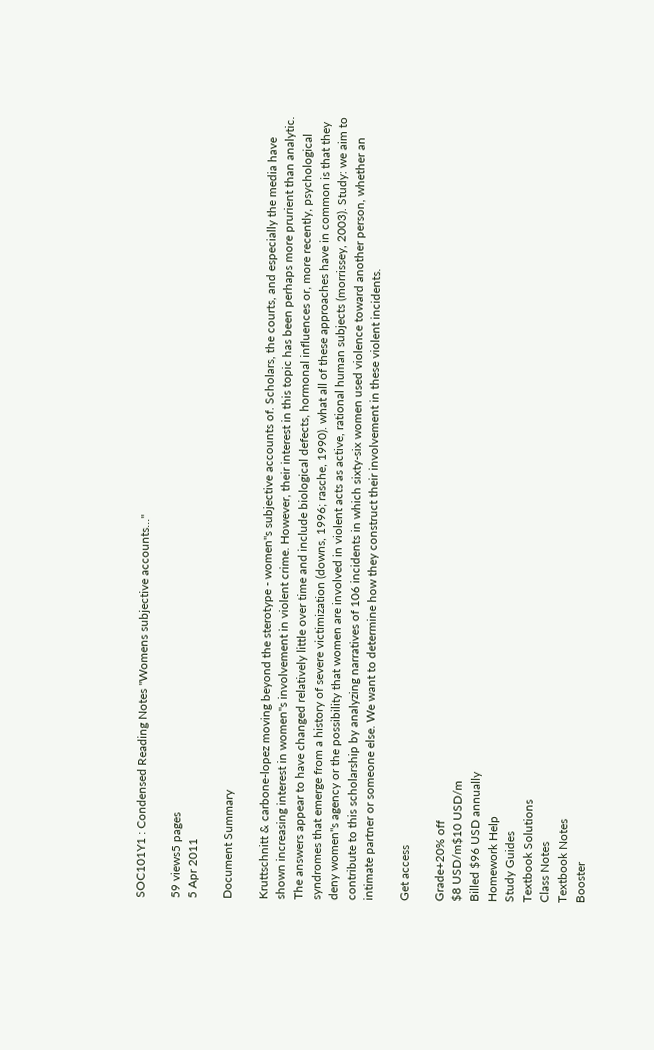SOC101Y1 : Condensed Reading Notes "Womens subjective accounts..."

59 views5 pages
5 Apr 2011

Document Summary

Kruttschnitt & carbone-lopez moving beyond the sterotype - women"s subjective accounts of. Scholars, the courts, and especially the media have shown increasing interest in women"s involvement in violent crime. However, their interest in this topic has been perhaps more prurient than analytic. The answers appear to have changed relatively little over time and include biological defects, hormonal influences or, more recently, psychological syndromes that emerge from a history of severe victimization (downs, 1996; rasche, 1990). what all of these approaches have in common is that they deny women"s agency or the possibility that women are involved in violent acts as active, rational human subjects (morrissey, 2003). Study: we aim to contribute to this scholarship by analyzing narratives of 106 incidents in which sixty-six women used violence toward another person, whether an intimate partner or someone else. We want to determine how they construct their involvement in these violent incidents.

Get access

Grade+20% off
$8 USD/m$10 USD/m
Billed $96 USD annually
Homework Help
Study Guides
Textbook Solutions
Class Notes
Textbook Notes
Booster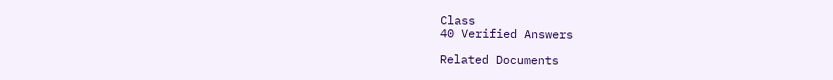Class
40 Verified Answers

Related Documents